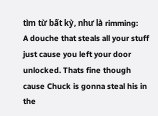tìm từ bất kỳ, như là rimming:
A douche that steals all your stuff just cause you left your door unlocked. Thats fine though cause Chuck is gonna steal his in the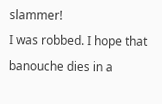slammer!
I was robbed. I hope that banouche dies in a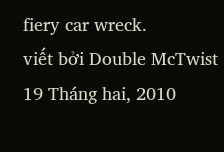fiery car wreck.
viết bởi Double McTwist 19 Tháng hai, 2010